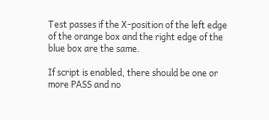Test passes if the X-position of the left edge of the orange box and the right edge of the blue box are the same.

If script is enabled, there should be one or more PASS and no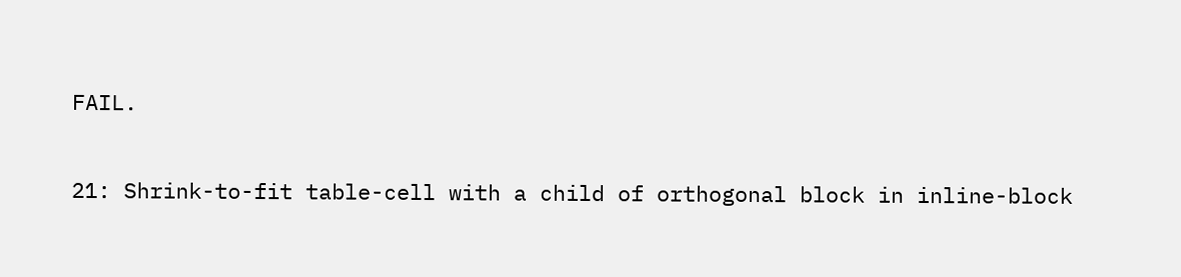FAIL.

21: Shrink-to-fit table-cell with a child of orthogonal block in inline-block